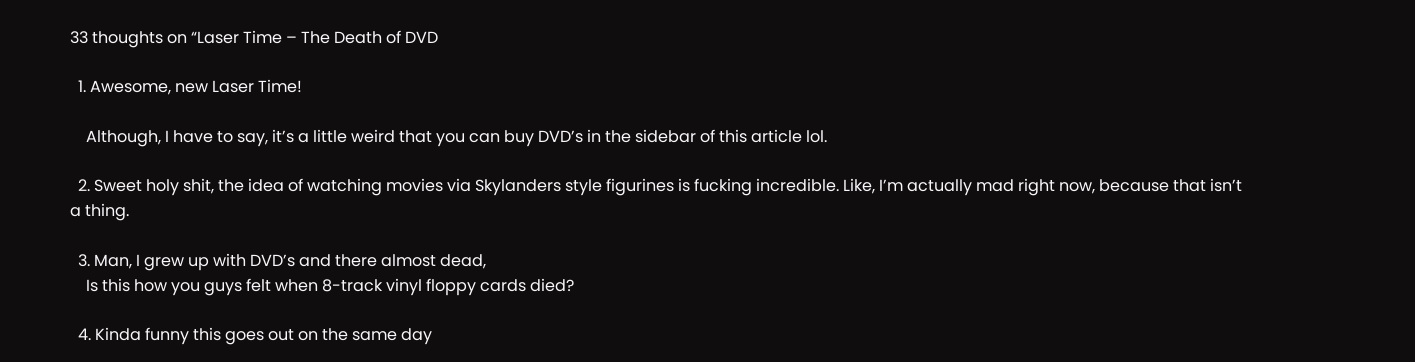33 thoughts on “Laser Time – The Death of DVD

  1. Awesome, new Laser Time!

    Although, I have to say, it’s a little weird that you can buy DVD’s in the sidebar of this article lol.

  2. Sweet holy shit, the idea of watching movies via Skylanders style figurines is fucking incredible. Like, I’m actually mad right now, because that isn’t a thing.

  3. Man, I grew up with DVD’s and there almost dead,
    Is this how you guys felt when 8-track vinyl floppy cards died?

  4. Kinda funny this goes out on the same day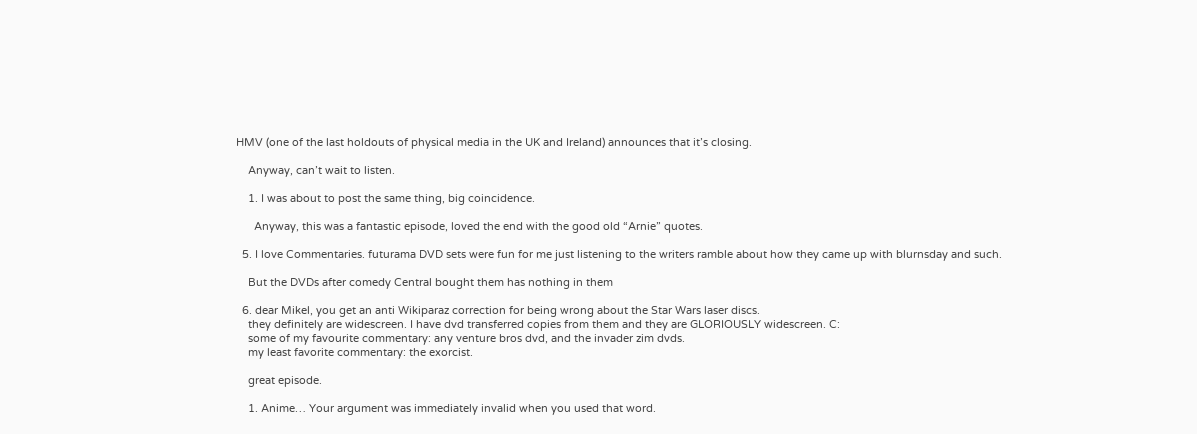HMV (one of the last holdouts of physical media in the UK and Ireland) announces that it’s closing.

    Anyway, can’t wait to listen.

    1. I was about to post the same thing, big coincidence.

      Anyway, this was a fantastic episode, loved the end with the good old “Arnie” quotes.

  5. I love Commentaries. futurama DVD sets were fun for me just listening to the writers ramble about how they came up with blurnsday and such.

    But the DVDs after comedy Central bought them has nothing in them

  6. dear Mikel, you get an anti Wikiparaz correction for being wrong about the Star Wars laser discs.
    they definitely are widescreen. I have dvd transferred copies from them and they are GLORIOUSLY widescreen. C:
    some of my favourite commentary: any venture bros dvd, and the invader zim dvds.
    my least favorite commentary: the exorcist.

    great episode.

    1. Anime… Your argument was immediately invalid when you used that word.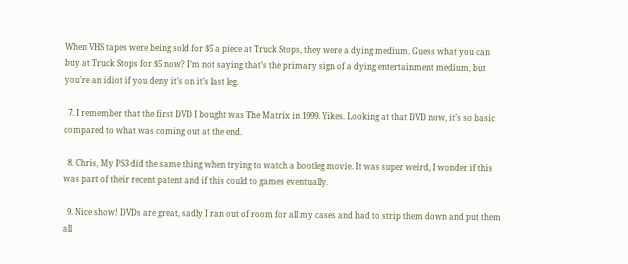When VHS tapes were being sold for $5 a piece at Truck Stops, they were a dying medium. Guess what you can buy at Truck Stops for $5 now? I’m not saying that’s the primary sign of a dying entertainment medium, but you’re an idiot if you deny it’s on it’s last leg.

  7. I remember that the first DVD I bought was The Matrix in 1999. Yikes. Looking at that DVD now, it’s so basic compared to what was coming out at the end.

  8. Chris, My PS3 did the same thing when trying to watch a bootleg movie. It was super weird, I wonder if this was part of their recent patent and if this could to games eventually.

  9. Nice show! DVDs are great, sadly I ran out of room for all my cases and had to strip them down and put them all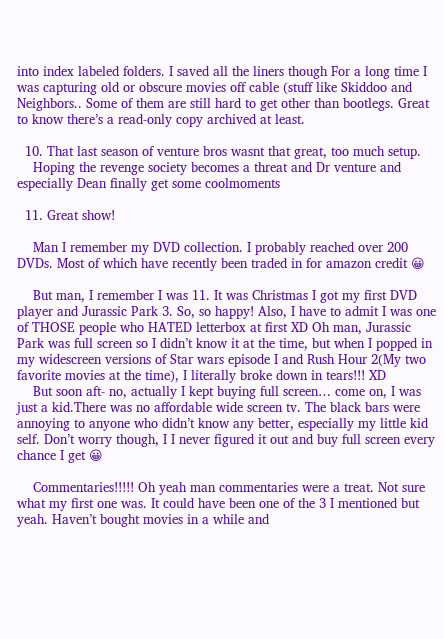into index labeled folders. I saved all the liners though For a long time I was capturing old or obscure movies off cable (stuff like Skiddoo and Neighbors.. Some of them are still hard to get other than bootlegs. Great to know there’s a read-only copy archived at least.

  10. That last season of venture bros wasnt that great, too much setup.
    Hoping the revenge society becomes a threat and Dr venture and especially Dean finally get some coolmoments

  11. Great show!

    Man I remember my DVD collection. I probably reached over 200 DVDs. Most of which have recently been traded in for amazon credit 😀

    But man, I remember I was 11. It was Christmas I got my first DVD player and Jurassic Park 3. So, so happy! Also, I have to admit I was one of THOSE people who HATED letterbox at first XD Oh man, Jurassic Park was full screen so I didn’t know it at the time, but when I popped in my widescreen versions of Star wars episode I and Rush Hour 2(My two favorite movies at the time), I literally broke down in tears!!! XD
    But soon aft- no, actually I kept buying full screen… come on, I was just a kid.There was no affordable wide screen tv. The black bars were annoying to anyone who didn’t know any better, especially my little kid self. Don’t worry though, I I never figured it out and buy full screen every chance I get 😀

    Commentaries!!!!! Oh yeah man commentaries were a treat. Not sure what my first one was. It could have been one of the 3 I mentioned but yeah. Haven’t bought movies in a while and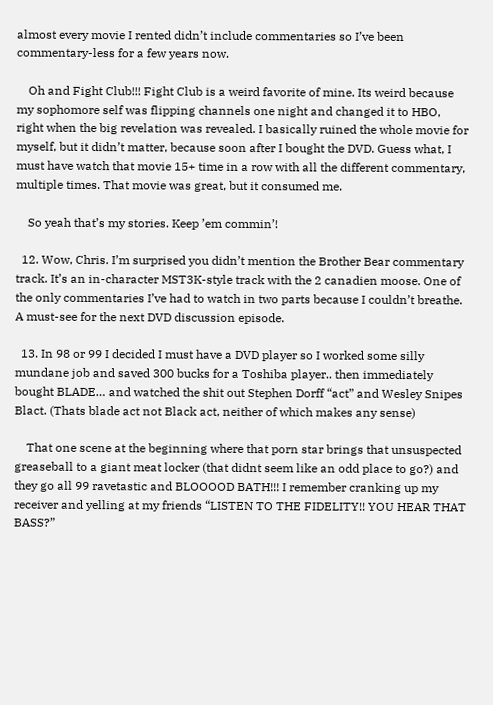almost every movie I rented didn’t include commentaries so I’ve been commentary-less for a few years now.

    Oh and Fight Club!!! Fight Club is a weird favorite of mine. Its weird because my sophomore self was flipping channels one night and changed it to HBO, right when the big revelation was revealed. I basically ruined the whole movie for myself, but it didn’t matter, because soon after I bought the DVD. Guess what, I must have watch that movie 15+ time in a row with all the different commentary, multiple times. That movie was great, but it consumed me.

    So yeah that’s my stories. Keep ’em commin’!

  12. Wow, Chris. I’m surprised you didn’t mention the Brother Bear commentary track. It’s an in-character MST3K-style track with the 2 canadien moose. One of the only commentaries I’ve had to watch in two parts because I couldn’t breathe. A must-see for the next DVD discussion episode.

  13. In 98 or 99 I decided I must have a DVD player so I worked some silly mundane job and saved 300 bucks for a Toshiba player.. then immediately bought BLADE… and watched the shit out Stephen Dorff “act” and Wesley Snipes Blact. (Thats blade act not Black act, neither of which makes any sense)

    That one scene at the beginning where that porn star brings that unsuspected greaseball to a giant meat locker (that didnt seem like an odd place to go?) and they go all 99 ravetastic and BLOOOOD BATH!!! I remember cranking up my receiver and yelling at my friends “LISTEN TO THE FIDELITY!! YOU HEAR THAT BASS?”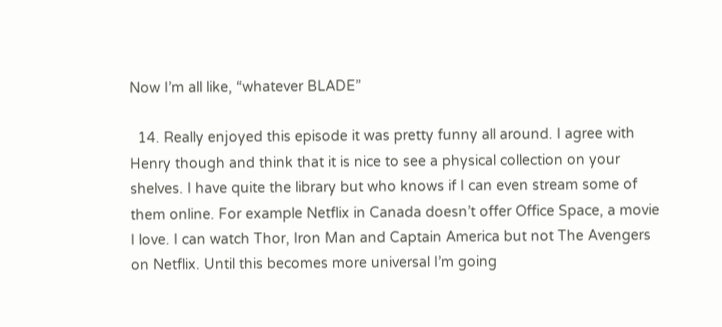Now I’m all like, “whatever BLADE”

  14. Really enjoyed this episode it was pretty funny all around. I agree with Henry though and think that it is nice to see a physical collection on your shelves. I have quite the library but who knows if I can even stream some of them online. For example Netflix in Canada doesn’t offer Office Space, a movie I love. I can watch Thor, Iron Man and Captain America but not The Avengers on Netflix. Until this becomes more universal I’m going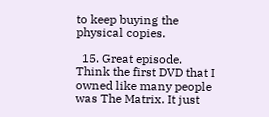to keep buying the physical copies.

  15. Great episode. Think the first DVD that I owned like many people was The Matrix. It just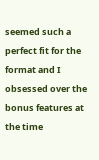seemed such a perfect fit for the format and I obsessed over the bonus features at the time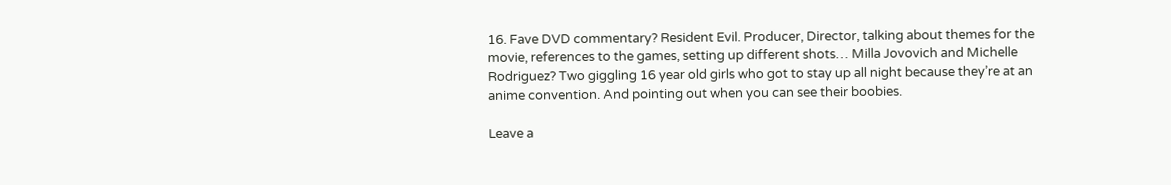16. Fave DVD commentary? Resident Evil. Producer, Director, talking about themes for the movie, references to the games, setting up different shots… Milla Jovovich and Michelle Rodriguez? Two giggling 16 year old girls who got to stay up all night because they’re at an anime convention. And pointing out when you can see their boobies.

Leave a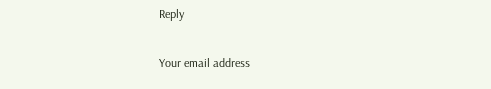Reply

Your email address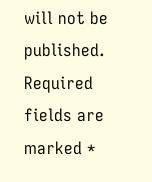will not be published. Required fields are marked *